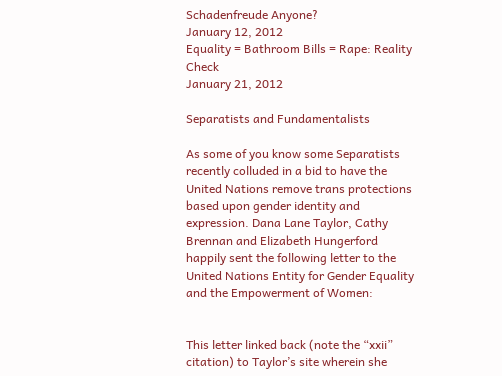Schadenfreude Anyone?
January 12, 2012
Equality = Bathroom Bills = Rape: Reality Check
January 21, 2012

Separatists and Fundamentalists

As some of you know some Separatists recently colluded in a bid to have the United Nations remove trans protections based upon gender identity and expression. Dana Lane Taylor, Cathy Brennan and Elizabeth Hungerford happily sent the following letter to the United Nations Entity for Gender Equality and the Empowerment of Women:


This letter linked back (note the “xxii” citation) to Taylor’s site wherein she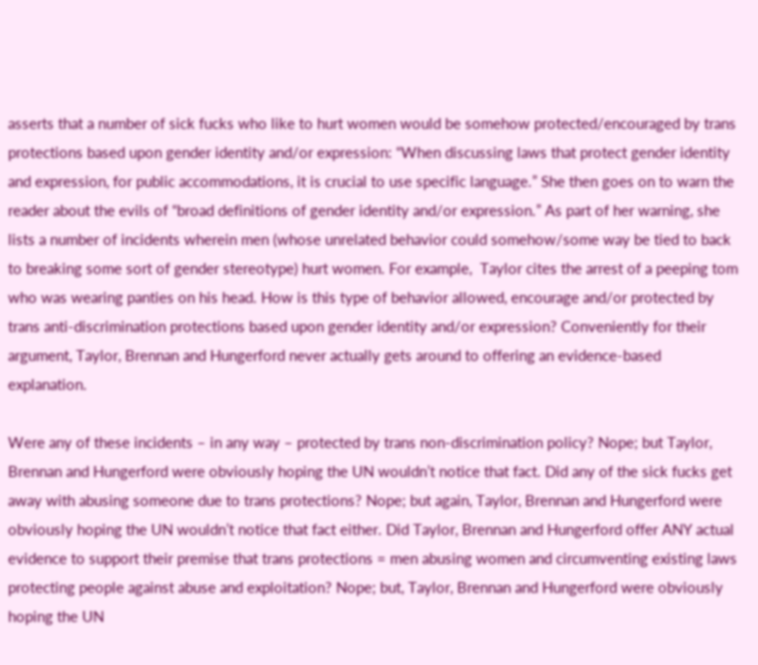asserts that a number of sick fucks who like to hurt women would be somehow protected/encouraged by trans protections based upon gender identity and/or expression: “When discussing laws that protect gender identity and expression, for public accommodations, it is crucial to use specific language.” She then goes on to warn the reader about the evils of “broad definitions of gender identity and/or expression.” As part of her warning, she lists a number of incidents wherein men (whose unrelated behavior could somehow/some way be tied to back to breaking some sort of gender stereotype) hurt women. For example,  Taylor cites the arrest of a peeping tom who was wearing panties on his head. How is this type of behavior allowed, encourage and/or protected by trans anti-discrimination protections based upon gender identity and/or expression? Conveniently for their argument, Taylor, Brennan and Hungerford never actually gets around to offering an evidence-based explanation.

Were any of these incidents – in any way – protected by trans non-discrimination policy? Nope; but Taylor, Brennan and Hungerford were obviously hoping the UN wouldn’t notice that fact. Did any of the sick fucks get away with abusing someone due to trans protections? Nope; but again, Taylor, Brennan and Hungerford were obviously hoping the UN wouldn’t notice that fact either. Did Taylor, Brennan and Hungerford offer ANY actual evidence to support their premise that trans protections = men abusing women and circumventing existing laws protecting people against abuse and exploitation? Nope; but, Taylor, Brennan and Hungerford were obviously hoping the UN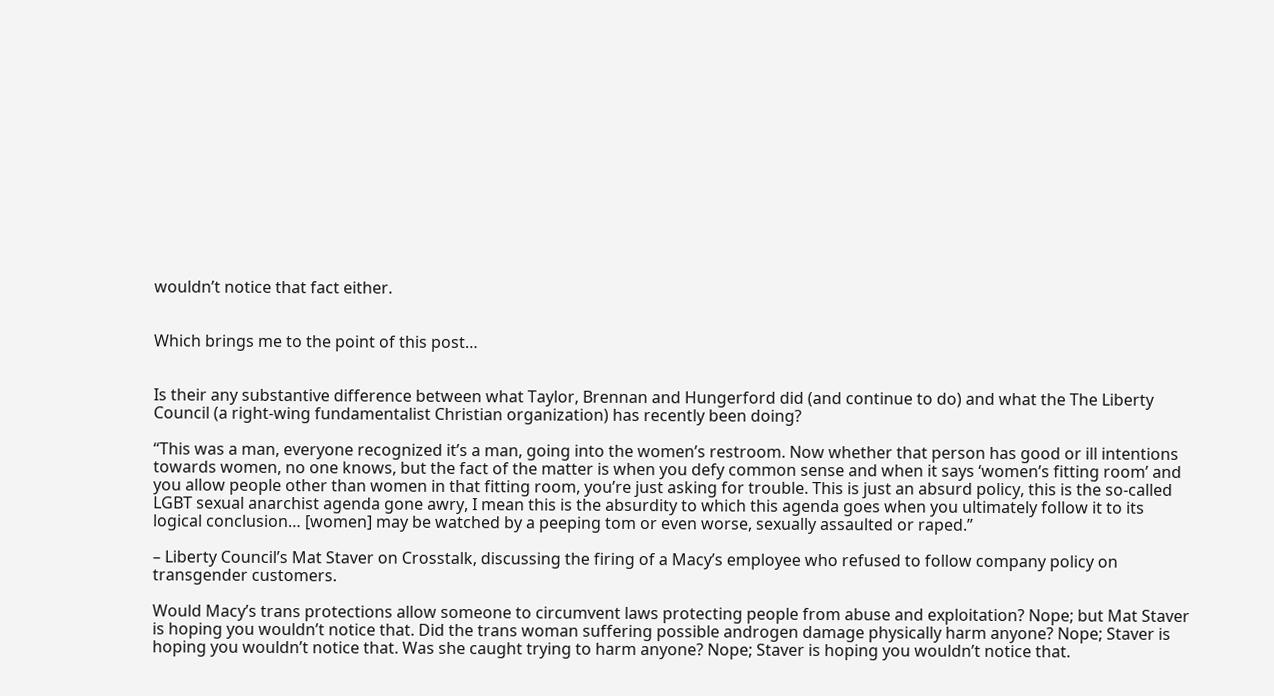wouldn’t notice that fact either.


Which brings me to the point of this post…


Is their any substantive difference between what Taylor, Brennan and Hungerford did (and continue to do) and what the The Liberty Council (a right-wing fundamentalist Christian organization) has recently been doing?

“This was a man, everyone recognized it’s a man, going into the women’s restroom. Now whether that person has good or ill intentions towards women, no one knows, but the fact of the matter is when you defy common sense and when it says ‘women’s fitting room’ and you allow people other than women in that fitting room, you’re just asking for trouble. This is just an absurd policy, this is the so-called LGBT sexual anarchist agenda gone awry, I mean this is the absurdity to which this agenda goes when you ultimately follow it to its logical conclusion… [women] may be watched by a peeping tom or even worse, sexually assaulted or raped.”

– Liberty Council’s Mat Staver on Crosstalk, discussing the firing of a Macy’s employee who refused to follow company policy on transgender customers.

Would Macy’s trans protections allow someone to circumvent laws protecting people from abuse and exploitation? Nope; but Mat Staver is hoping you wouldn’t notice that. Did the trans woman suffering possible androgen damage physically harm anyone? Nope; Staver is hoping you wouldn’t notice that. Was she caught trying to harm anyone? Nope; Staver is hoping you wouldn’t notice that.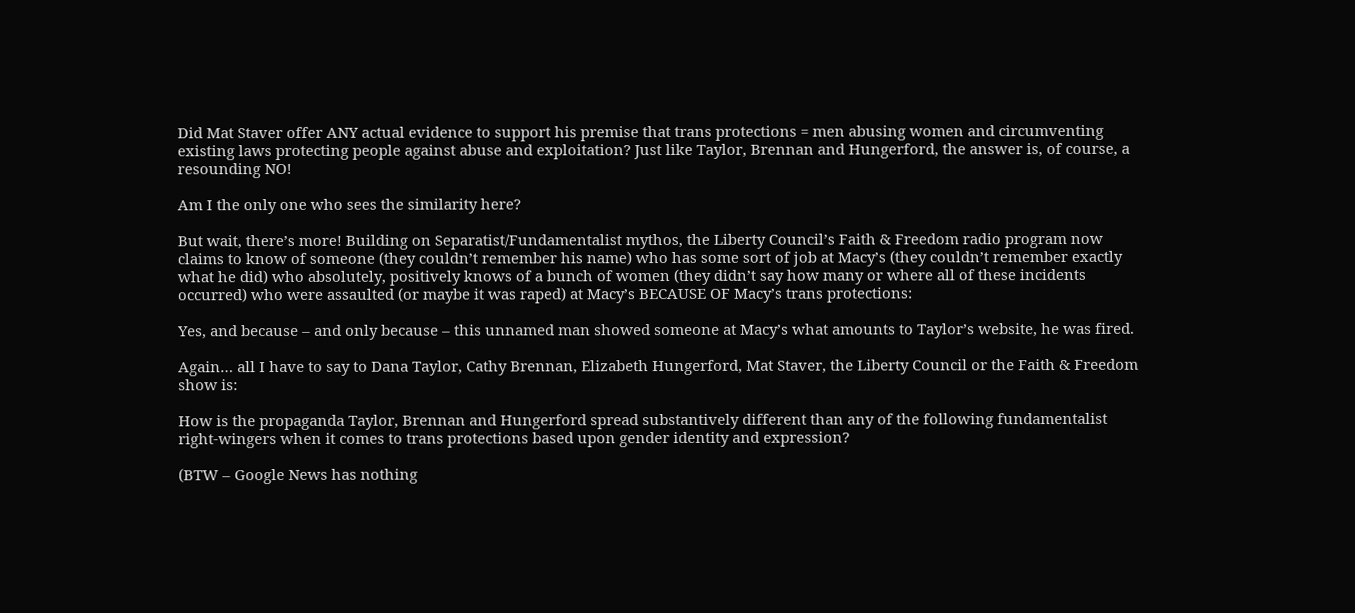Did Mat Staver offer ANY actual evidence to support his premise that trans protections = men abusing women and circumventing existing laws protecting people against abuse and exploitation? Just like Taylor, Brennan and Hungerford, the answer is, of course, a resounding NO!

Am I the only one who sees the similarity here?

But wait, there’s more! Building on Separatist/Fundamentalist mythos, the Liberty Council’s Faith & Freedom radio program now claims to know of someone (they couldn’t remember his name) who has some sort of job at Macy’s (they couldn’t remember exactly what he did) who absolutely, positively knows of a bunch of women (they didn’t say how many or where all of these incidents occurred) who were assaulted (or maybe it was raped) at Macy’s BECAUSE OF Macy’s trans protections:

Yes, and because – and only because – this unnamed man showed someone at Macy’s what amounts to Taylor’s website, he was fired.

Again… all I have to say to Dana Taylor, Cathy Brennan, Elizabeth Hungerford, Mat Staver, the Liberty Council or the Faith & Freedom show is:

How is the propaganda Taylor, Brennan and Hungerford spread substantively different than any of the following fundamentalist right-wingers when it comes to trans protections based upon gender identity and expression?

(BTW – Google News has nothing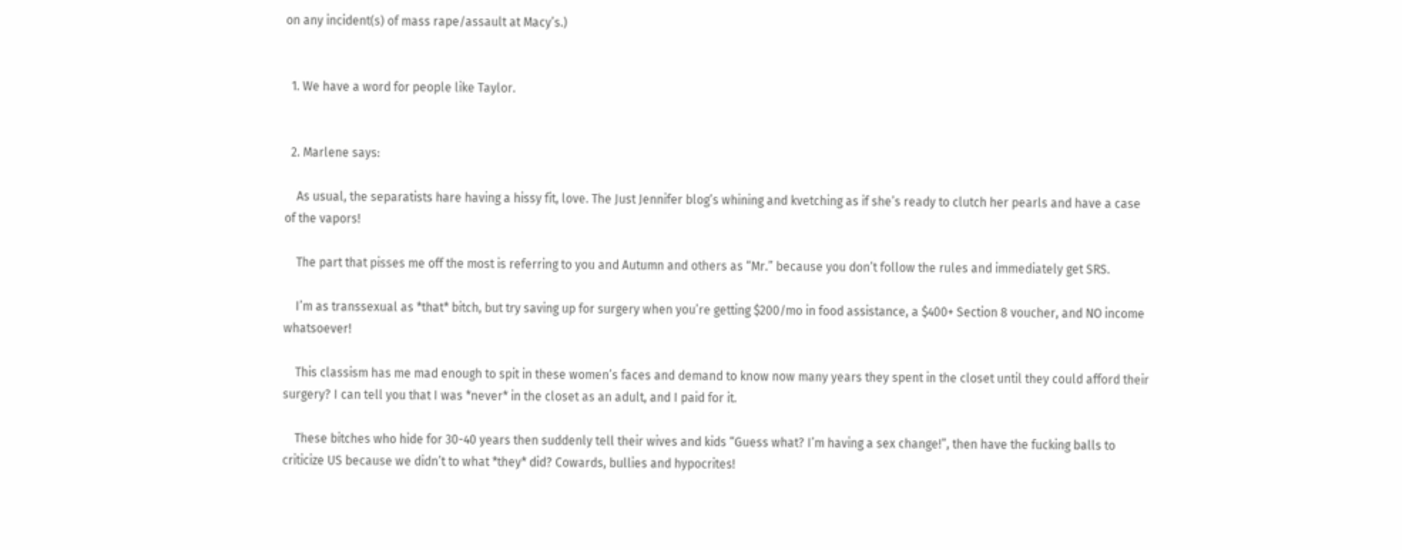on any incident(s) of mass rape/assault at Macy’s.)


  1. We have a word for people like Taylor.


  2. Marlene says:

    As usual, the separatists hare having a hissy fit, love. The Just Jennifer blog’s whining and kvetching as if she’s ready to clutch her pearls and have a case of the vapors!

    The part that pisses me off the most is referring to you and Autumn and others as “Mr.” because you don’t follow the rules and immediately get SRS.

    I’m as transsexual as *that* bitch, but try saving up for surgery when you’re getting $200/mo in food assistance, a $400+ Section 8 voucher, and NO income whatsoever!

    This classism has me mad enough to spit in these women’s faces and demand to know now many years they spent in the closet until they could afford their surgery? I can tell you that I was *never* in the closet as an adult, and I paid for it.

    These bitches who hide for 30-40 years then suddenly tell their wives and kids “Guess what? I’m having a sex change!”, then have the fucking balls to criticize US because we didn’t to what *they* did? Cowards, bullies and hypocrites!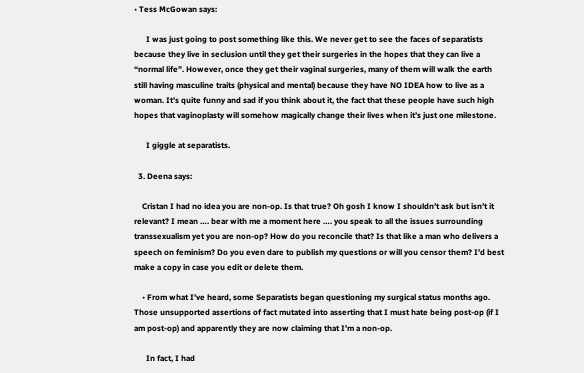• Tess McGowan says:

      I was just going to post something like this. We never get to see the faces of separatists because they live in seclusion until they get their surgeries in the hopes that they can live a “normal life”. However, once they get their vaginal surgeries, many of them will walk the earth still having masculine traits (physical and mental) because they have NO IDEA how to live as a woman. It’s quite funny and sad if you think about it, the fact that these people have such high hopes that vaginoplasty will somehow magically change their lives when it’s just one milestone.

      I giggle at separatists.

  3. Deena says:

    Cristan I had no idea you are non-op. Is that true? Oh gosh I know I shouldn’t ask but isn’t it relevant? I mean …. bear with me a moment here …. you speak to all the issues surrounding transsexualism yet you are non-op? How do you reconcile that? Is that like a man who delivers a speech on feminism? Do you even dare to publish my questions or will you censor them? I’d best make a copy in case you edit or delete them.

    • From what I’ve heard, some Separatists began questioning my surgical status months ago. Those unsupported assertions of fact mutated into asserting that I must hate being post-op (if I am post-op) and apparently they are now claiming that I’m a non-op.

      In fact, I had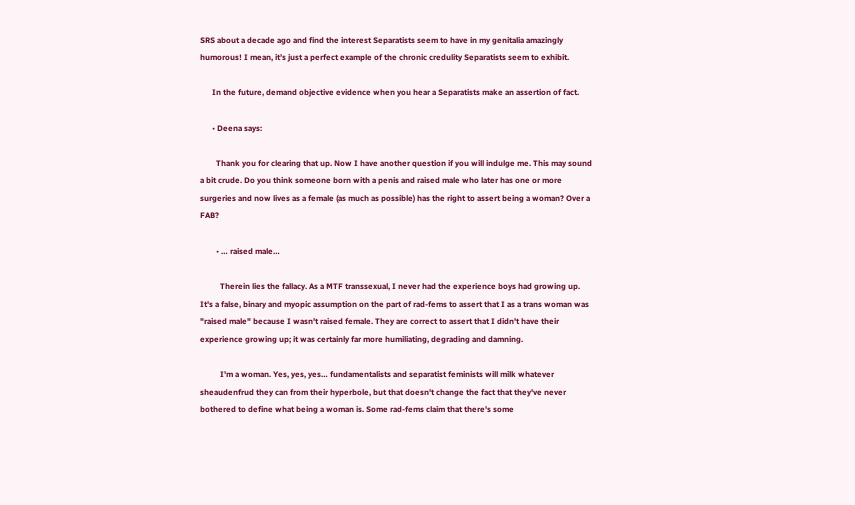SRS about a decade ago and find the interest Separatists seem to have in my genitalia amazingly humorous! I mean, it’s just a perfect example of the chronic credulity Separatists seem to exhibit.

      In the future, demand objective evidence when you hear a Separatists make an assertion of fact.

      • Deena says:

        Thank you for clearing that up. Now I have another question if you will indulge me. This may sound a bit crude. Do you think someone born with a penis and raised male who later has one or more surgeries and now lives as a female (as much as possible) has the right to assert being a woman? Over a FAB?

        • … raised male…

          Therein lies the fallacy. As a MTF transsexual, I never had the experience boys had growing up. It's a false, binary and myopic assumption on the part of rad-fems to assert that I as a trans woman was "raised male" because I wasn't raised female. They are correct to assert that I didn't have their experience growing up; it was certainly far more humiliating, degrading and damning.

          I'm a woman. Yes, yes, yes… fundamentalists and separatist feminists will milk whatever sheaudenfrud they can from their hyperbole, but that doesn't change the fact that they've never bothered to define what being a woman is. Some rad-fems claim that there's some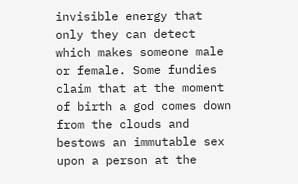invisible energy that only they can detect which makes someone male or female. Some fundies claim that at the moment of birth a god comes down from the clouds and bestows an immutable sex upon a person at the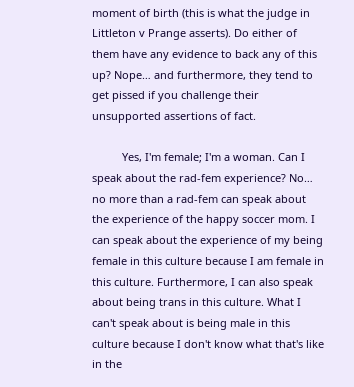moment of birth (this is what the judge in Littleton v Prange asserts). Do either of them have any evidence to back any of this up? Nope… and furthermore, they tend to get pissed if you challenge their unsupported assertions of fact.

          Yes, I'm female; I'm a woman. Can I speak about the rad-fem experience? No… no more than a rad-fem can speak about the experience of the happy soccer mom. I can speak about the experience of my being female in this culture because I am female in this culture. Furthermore, I can also speak about being trans in this culture. What I can't speak about is being male in this culture because I don't know what that's like in the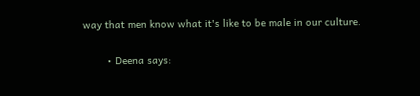way that men know what it's like to be male in our culture.

        • Deena says: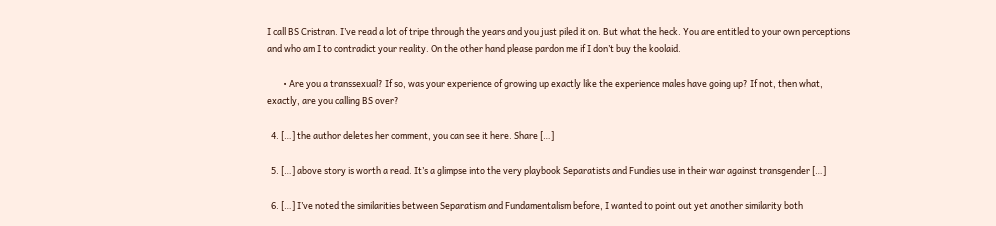I call BS Cristran. I’ve read a lot of tripe through the years and you just piled it on. But what the heck. You are entitled to your own perceptions and who am I to contradict your reality. On the other hand please pardon me if I don’t buy the koolaid.

        • Are you a transsexual? If so, was your experience of growing up exactly like the experience males have going up? If not, then what, exactly, are you calling BS over?

  4. […] the author deletes her comment, you can see it here. Share […]

  5. […] above story is worth a read. It’s a glimpse into the very playbook Separatists and Fundies use in their war against transgender […]

  6. […] I’ve noted the similarities between Separatism and Fundamentalism before, I wanted to point out yet another similarity both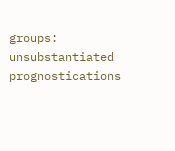groups: unsubstantiated prognostications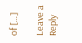of […]

Leave a Reply